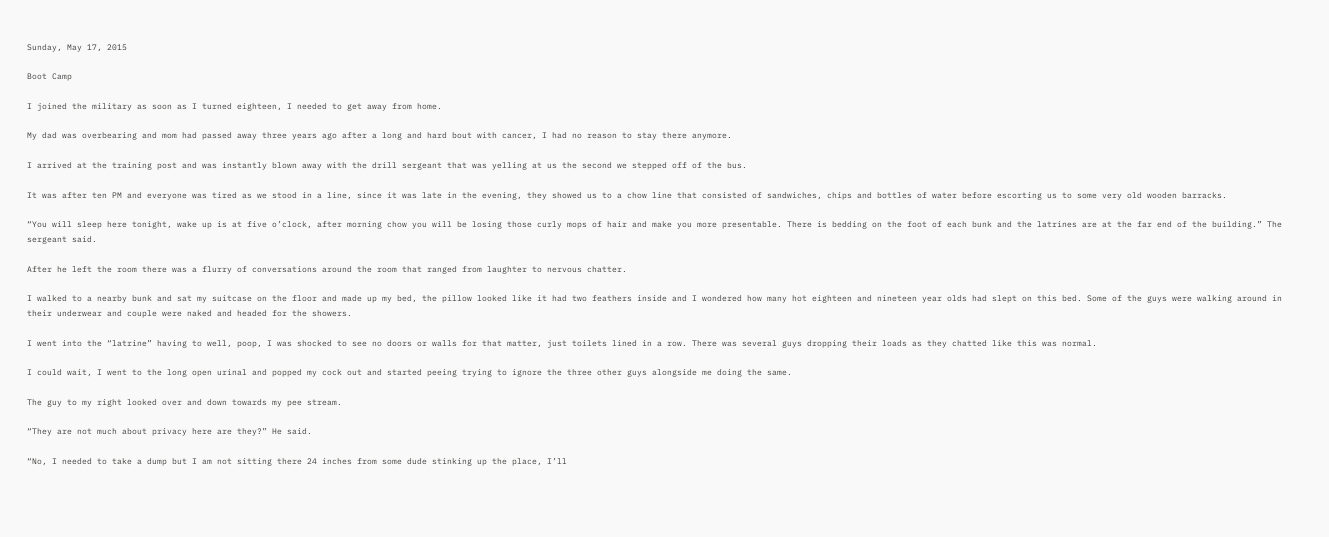Sunday, May 17, 2015

Boot Camp

I joined the military as soon as I turned eighteen, I needed to get away from home.

My dad was overbearing and mom had passed away three years ago after a long and hard bout with cancer, I had no reason to stay there anymore.

I arrived at the training post and was instantly blown away with the drill sergeant that was yelling at us the second we stepped off of the bus.

It was after ten PM and everyone was tired as we stood in a line, since it was late in the evening, they showed us to a chow line that consisted of sandwiches, chips and bottles of water before escorting us to some very old wooden barracks.

“You will sleep here tonight, wake up is at five o’clock, after morning chow you will be losing those curly mops of hair and make you more presentable. There is bedding on the foot of each bunk and the latrines are at the far end of the building.” The sergeant said.

After he left the room there was a flurry of conversations around the room that ranged from laughter to nervous chatter.

I walked to a nearby bunk and sat my suitcase on the floor and made up my bed, the pillow looked like it had two feathers inside and I wondered how many hot eighteen and nineteen year olds had slept on this bed. Some of the guys were walking around in their underwear and couple were naked and headed for the showers.

I went into the “latrine” having to well, poop, I was shocked to see no doors or walls for that matter, just toilets lined in a row. There was several guys dropping their loads as they chatted like this was normal.

I could wait, I went to the long open urinal and popped my cock out and started peeing trying to ignore the three other guys alongside me doing the same.

The guy to my right looked over and down towards my pee stream.

“They are not much about privacy here are they?” He said.

“No, I needed to take a dump but I am not sitting there 24 inches from some dude stinking up the place, I’ll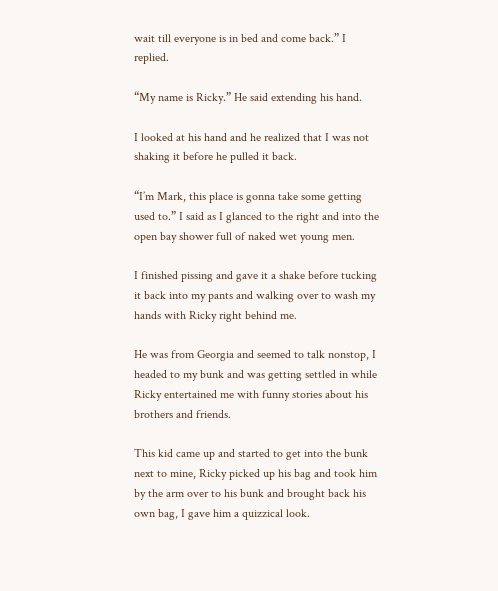wait till everyone is in bed and come back.” I replied.

“My name is Ricky.” He said extending his hand.

I looked at his hand and he realized that I was not shaking it before he pulled it back.

“I’m Mark, this place is gonna take some getting used to.” I said as I glanced to the right and into the open bay shower full of naked wet young men.

I finished pissing and gave it a shake before tucking it back into my pants and walking over to wash my hands with Ricky right behind me.

He was from Georgia and seemed to talk nonstop, I headed to my bunk and was getting settled in while Ricky entertained me with funny stories about his brothers and friends.

This kid came up and started to get into the bunk next to mine, Ricky picked up his bag and took him by the arm over to his bunk and brought back his own bag, I gave him a quizzical look.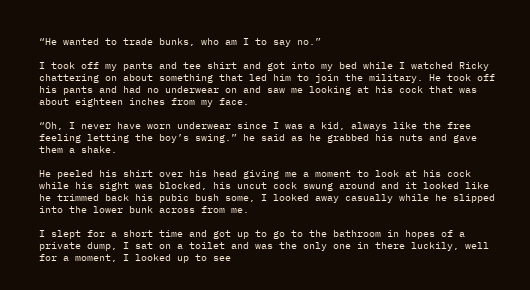“He wanted to trade bunks, who am I to say no.”

I took off my pants and tee shirt and got into my bed while I watched Ricky chattering on about something that led him to join the military. He took off his pants and had no underwear on and saw me looking at his cock that was about eighteen inches from my face.

“Oh, I never have worn underwear since I was a kid, always like the free feeling letting the boy’s swing.” he said as he grabbed his nuts and gave them a shake.

He peeled his shirt over his head giving me a moment to look at his cock while his sight was blocked, his uncut cock swung around and it looked like he trimmed back his pubic bush some, I looked away casually while he slipped into the lower bunk across from me.

I slept for a short time and got up to go to the bathroom in hopes of a private dump, I sat on a toilet and was the only one in there luckily, well for a moment, I looked up to see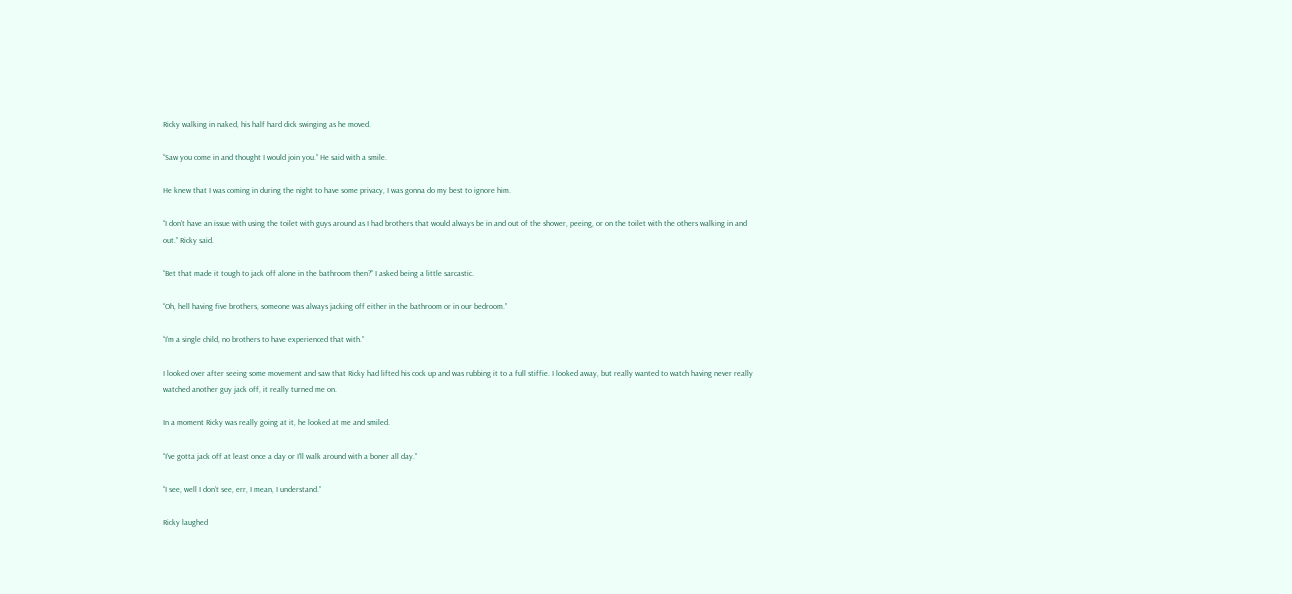Ricky walking in naked, his half hard dick swinging as he moved.

“Saw you come in and thought I would join you.” He said with a smile.

He knew that I was coming in during the night to have some privacy, I was gonna do my best to ignore him.

“I don’t have an issue with using the toilet with guys around as I had brothers that would always be in and out of the shower, peeing, or on the toilet with the others walking in and out.” Ricky said.

“Bet that made it tough to jack off alone in the bathroom then?” I asked being a little sarcastic.

“Oh, hell having five brothers, someone was always jacking off either in the bathroom or in our bedroom.”

“I’m a single child, no brothers to have experienced that with.”

I looked over after seeing some movement and saw that Ricky had lifted his cock up and was rubbing it to a full stiffie. I looked away, but really wanted to watch having never really watched another guy jack off, it really turned me on.

In a moment Ricky was really going at it, he looked at me and smiled.

“I’ve gotta jack off at least once a day or I’ll walk around with a boner all day.”

“I see, well I don’t see, err, I mean, I understand.”

Ricky laughed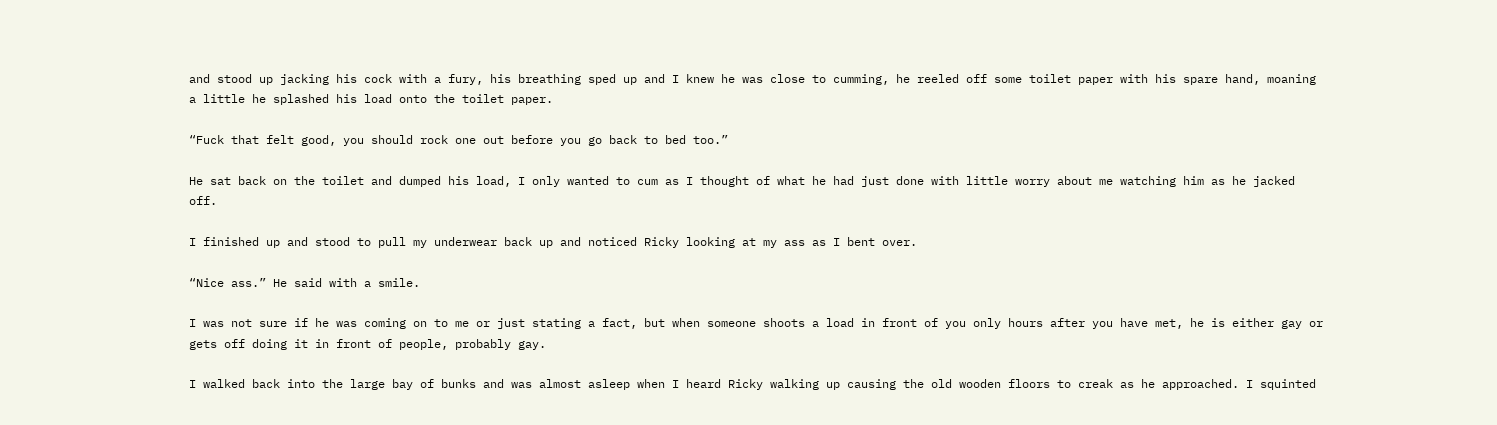and stood up jacking his cock with a fury, his breathing sped up and I knew he was close to cumming, he reeled off some toilet paper with his spare hand, moaning a little he splashed his load onto the toilet paper.

“Fuck that felt good, you should rock one out before you go back to bed too.”

He sat back on the toilet and dumped his load, I only wanted to cum as I thought of what he had just done with little worry about me watching him as he jacked off.

I finished up and stood to pull my underwear back up and noticed Ricky looking at my ass as I bent over.

“Nice ass.” He said with a smile.

I was not sure if he was coming on to me or just stating a fact, but when someone shoots a load in front of you only hours after you have met, he is either gay or gets off doing it in front of people, probably gay.

I walked back into the large bay of bunks and was almost asleep when I heard Ricky walking up causing the old wooden floors to creak as he approached. I squinted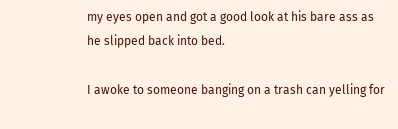my eyes open and got a good look at his bare ass as he slipped back into bed.

I awoke to someone banging on a trash can yelling for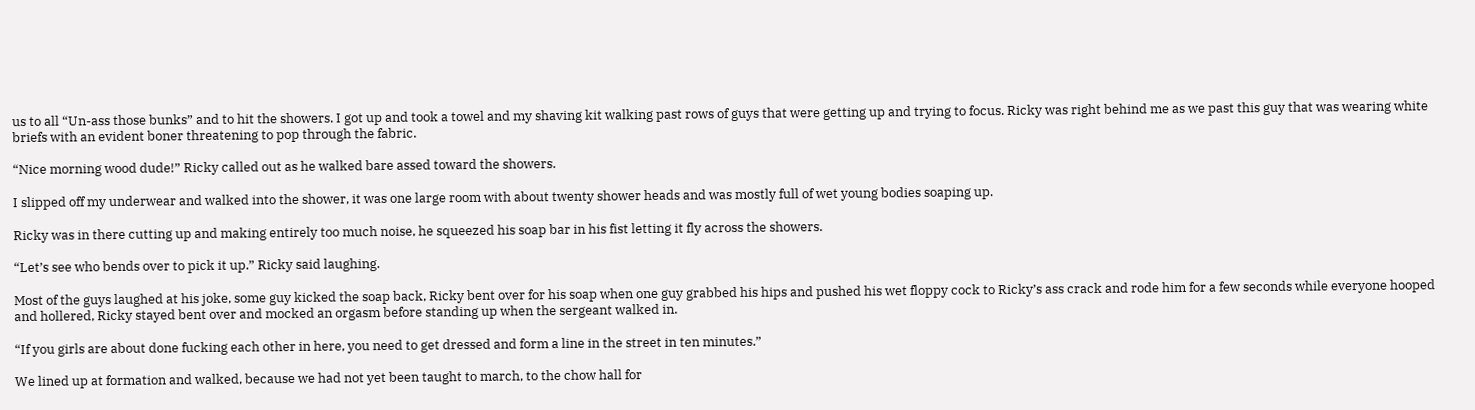us to all “Un-ass those bunks” and to hit the showers. I got up and took a towel and my shaving kit walking past rows of guys that were getting up and trying to focus. Ricky was right behind me as we past this guy that was wearing white briefs with an evident boner threatening to pop through the fabric.

“Nice morning wood dude!” Ricky called out as he walked bare assed toward the showers.

I slipped off my underwear and walked into the shower, it was one large room with about twenty shower heads and was mostly full of wet young bodies soaping up.

Ricky was in there cutting up and making entirely too much noise, he squeezed his soap bar in his fist letting it fly across the showers.

“Let’s see who bends over to pick it up.” Ricky said laughing.

Most of the guys laughed at his joke, some guy kicked the soap back, Ricky bent over for his soap when one guy grabbed his hips and pushed his wet floppy cock to Ricky’s ass crack and rode him for a few seconds while everyone hooped and hollered, Ricky stayed bent over and mocked an orgasm before standing up when the sergeant walked in.

“If you girls are about done fucking each other in here, you need to get dressed and form a line in the street in ten minutes.”

We lined up at formation and walked, because we had not yet been taught to march, to the chow hall for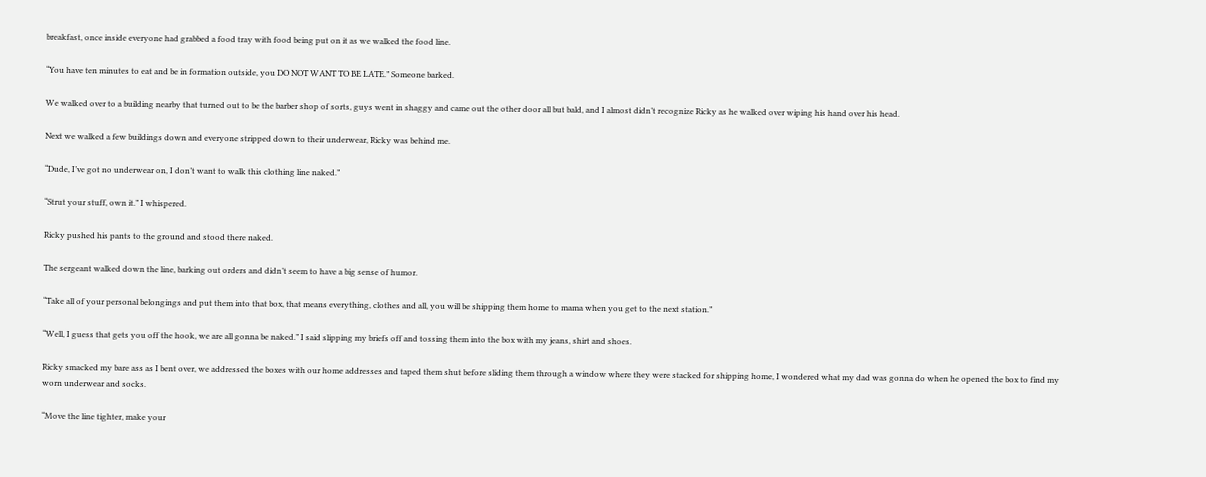breakfast, once inside everyone had grabbed a food tray with food being put on it as we walked the food line.

“You have ten minutes to eat and be in formation outside, you DO NOT WANT TO BE LATE.” Someone barked.

We walked over to a building nearby that turned out to be the barber shop of sorts, guys went in shaggy and came out the other door all but bald, and I almost didn’t recognize Ricky as he walked over wiping his hand over his head.

Next we walked a few buildings down and everyone stripped down to their underwear, Ricky was behind me.

“Dude, I’ve got no underwear on, I don’t want to walk this clothing line naked.”

“Strut your stuff, own it.” I whispered.

Ricky pushed his pants to the ground and stood there naked.

The sergeant walked down the line, barking out orders and didn’t seem to have a big sense of humor.

“Take all of your personal belongings and put them into that box, that means everything, clothes and all, you will be shipping them home to mama when you get to the next station.”

“Well, I guess that gets you off the hook, we are all gonna be naked.” I said slipping my briefs off and tossing them into the box with my jeans, shirt and shoes.

Ricky smacked my bare ass as I bent over, we addressed the boxes with our home addresses and taped them shut before sliding them through a window where they were stacked for shipping home, I wondered what my dad was gonna do when he opened the box to find my worn underwear and socks.

“Move the line tighter, make your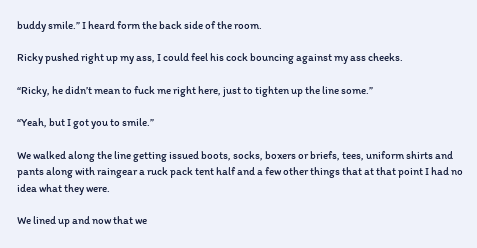buddy smile.” I heard form the back side of the room.

Ricky pushed right up my ass, I could feel his cock bouncing against my ass cheeks.

“Ricky, he didn’t mean to fuck me right here, just to tighten up the line some.”

“Yeah, but I got you to smile.”

We walked along the line getting issued boots, socks, boxers or briefs, tees, uniform shirts and pants along with raingear a ruck pack tent half and a few other things that at that point I had no idea what they were.

We lined up and now that we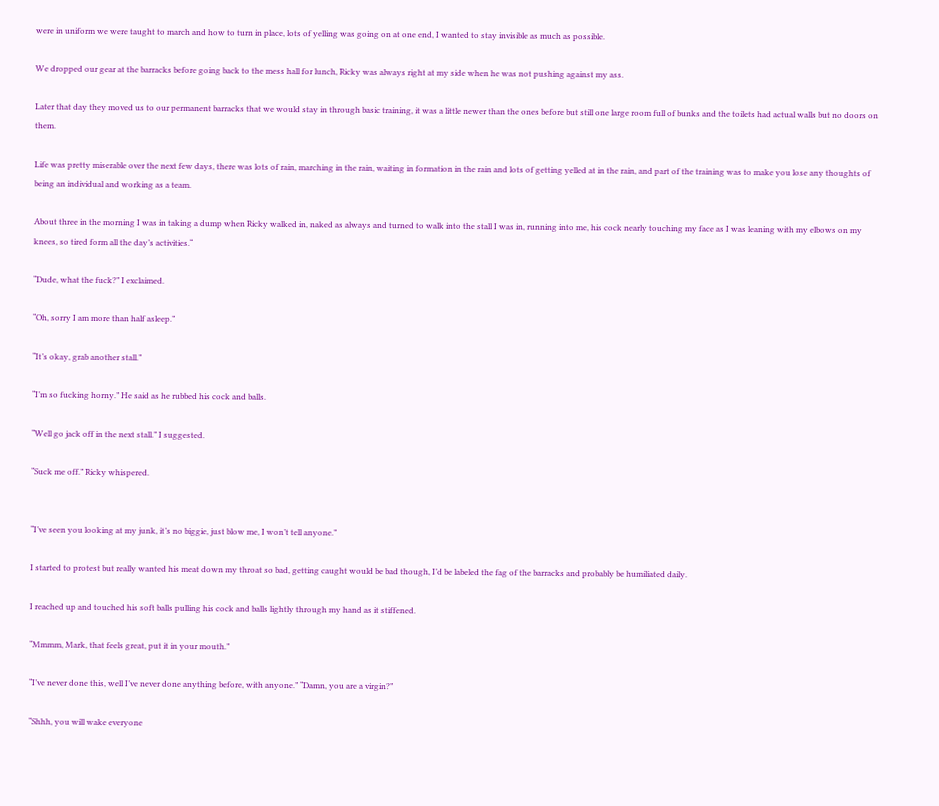were in uniform we were taught to march and how to turn in place, lots of yelling was going on at one end, I wanted to stay invisible as much as possible.

We dropped our gear at the barracks before going back to the mess hall for lunch, Ricky was always right at my side when he was not pushing against my ass.

Later that day they moved us to our permanent barracks that we would stay in through basic training, it was a little newer than the ones before but still one large room full of bunks and the toilets had actual walls but no doors on them.

Life was pretty miserable over the next few days, there was lots of rain, marching in the rain, waiting in formation in the rain and lots of getting yelled at in the rain, and part of the training was to make you lose any thoughts of being an individual and working as a team.

About three in the morning I was in taking a dump when Ricky walked in, naked as always and turned to walk into the stall I was in, running into me, his cock nearly touching my face as I was leaning with my elbows on my knees, so tired form all the day’s activities.“

“Dude, what the fuck?” I exclaimed.

“Oh, sorry I am more than half asleep.”

“It’s okay, grab another stall.”

“I’m so fucking horny.” He said as he rubbed his cock and balls.

“Well go jack off in the next stall.” I suggested.

“Suck me off.” Ricky whispered.


“I’ve seen you looking at my junk, it’s no biggie, just blow me, I won’t tell anyone.”

I started to protest but really wanted his meat down my throat so bad, getting caught would be bad though, I’d be labeled the fag of the barracks and probably be humiliated daily.

I reached up and touched his soft balls pulling his cock and balls lightly through my hand as it stiffened.

“Mmmm, Mark, that feels great, put it in your mouth.”

“I’ve never done this, well I’ve never done anything before, with anyone.” “Damn, you are a virgin?”

“Shhh, you will wake everyone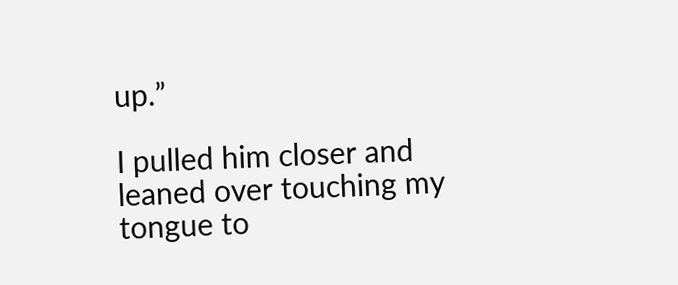up.”

I pulled him closer and leaned over touching my tongue to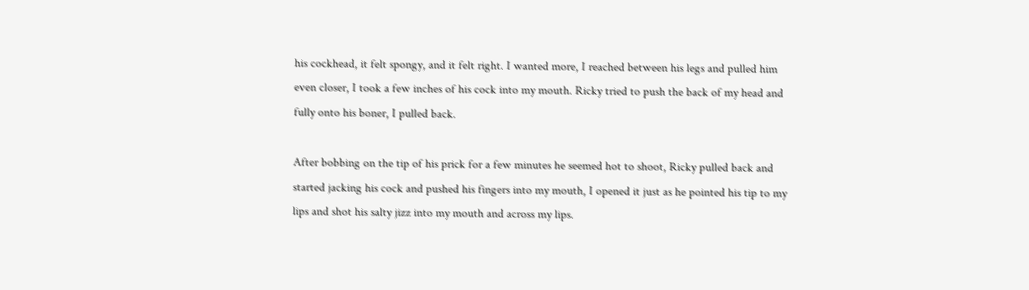his cockhead, it felt spongy, and it felt right. I wanted more, I reached between his legs and pulled him even closer, I took a few inches of his cock into my mouth. Ricky tried to push the back of my head and fully onto his boner, I pulled back.

After bobbing on the tip of his prick for a few minutes he seemed hot to shoot, Ricky pulled back and started jacking his cock and pushed his fingers into my mouth, I opened it just as he pointed his tip to my lips and shot his salty jizz into my mouth and across my lips.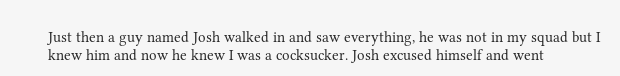Just then a guy named Josh walked in and saw everything, he was not in my squad but I knew him and now he knew I was a cocksucker. Josh excused himself and went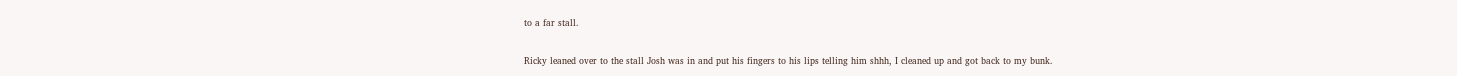to a far stall.

Ricky leaned over to the stall Josh was in and put his fingers to his lips telling him shhh, I cleaned up and got back to my bunk.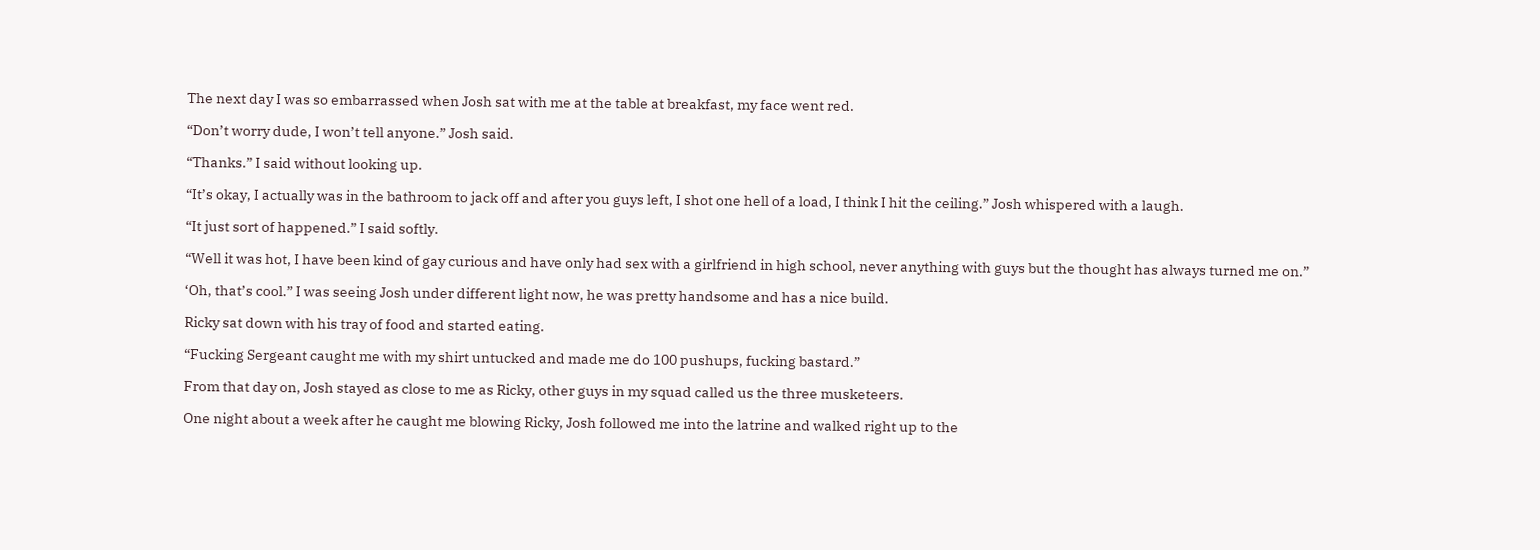The next day I was so embarrassed when Josh sat with me at the table at breakfast, my face went red.

“Don’t worry dude, I won’t tell anyone.” Josh said.

“Thanks.” I said without looking up.

“It’s okay, I actually was in the bathroom to jack off and after you guys left, I shot one hell of a load, I think I hit the ceiling.” Josh whispered with a laugh.

“It just sort of happened.” I said softly.

“Well it was hot, I have been kind of gay curious and have only had sex with a girlfriend in high school, never anything with guys but the thought has always turned me on.”

‘Oh, that’s cool.” I was seeing Josh under different light now, he was pretty handsome and has a nice build.

Ricky sat down with his tray of food and started eating.

“Fucking Sergeant caught me with my shirt untucked and made me do 100 pushups, fucking bastard.”

From that day on, Josh stayed as close to me as Ricky, other guys in my squad called us the three musketeers.

One night about a week after he caught me blowing Ricky, Josh followed me into the latrine and walked right up to the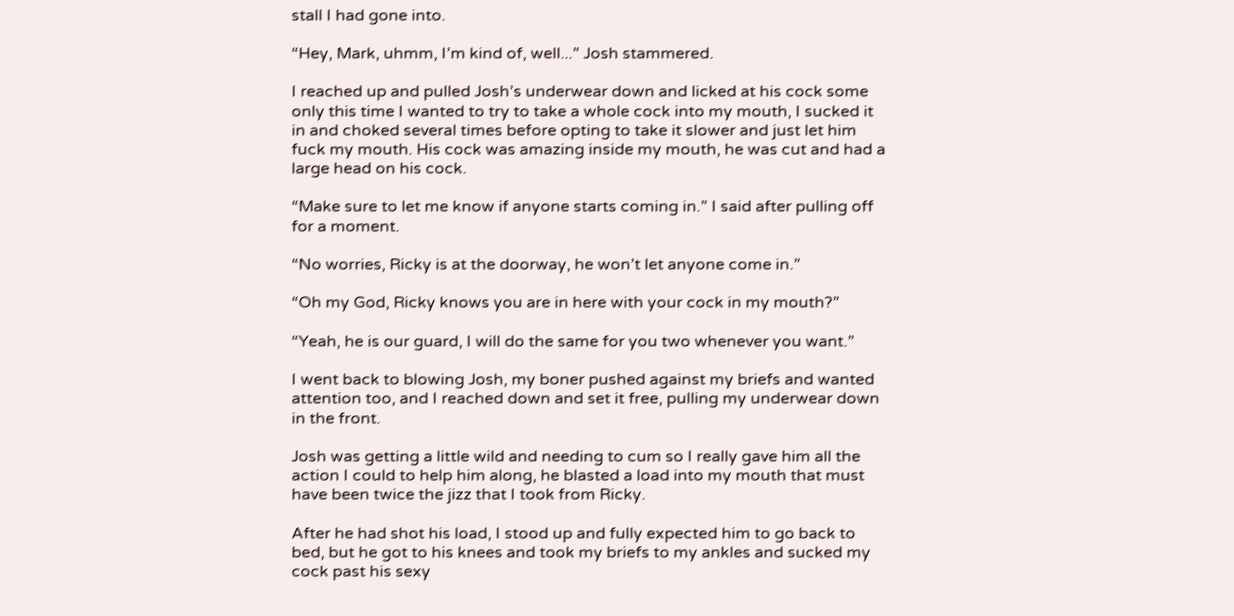stall I had gone into.

“Hey, Mark, uhmm, I’m kind of, well...” Josh stammered.

I reached up and pulled Josh’s underwear down and licked at his cock some only this time I wanted to try to take a whole cock into my mouth, I sucked it in and choked several times before opting to take it slower and just let him fuck my mouth. His cock was amazing inside my mouth, he was cut and had a large head on his cock.

“Make sure to let me know if anyone starts coming in.” I said after pulling off for a moment.

“No worries, Ricky is at the doorway, he won’t let anyone come in.”

“Oh my God, Ricky knows you are in here with your cock in my mouth?”

“Yeah, he is our guard, I will do the same for you two whenever you want.”

I went back to blowing Josh, my boner pushed against my briefs and wanted attention too, and I reached down and set it free, pulling my underwear down in the front.

Josh was getting a little wild and needing to cum so I really gave him all the action I could to help him along, he blasted a load into my mouth that must have been twice the jizz that I took from Ricky.

After he had shot his load, I stood up and fully expected him to go back to bed, but he got to his knees and took my briefs to my ankles and sucked my cock past his sexy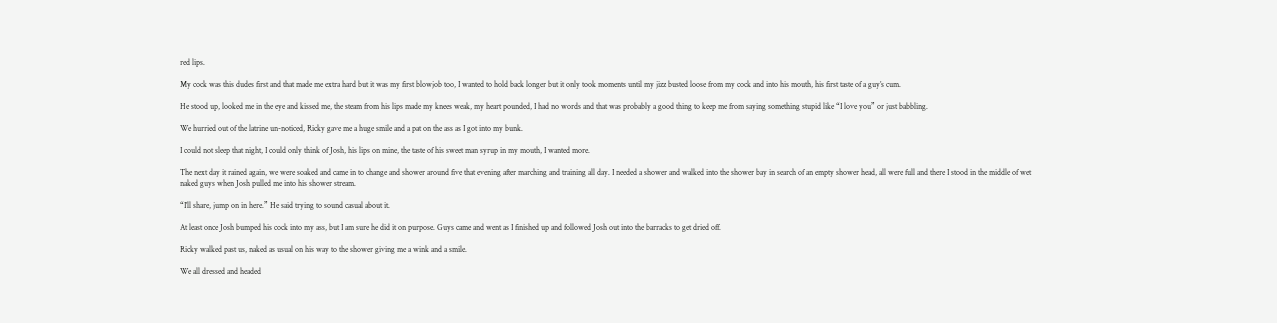red lips.

My cock was this dudes first and that made me extra hard but it was my first blowjob too, I wanted to hold back longer but it only took moments until my jizz busted loose from my cock and into his mouth, his first taste of a guy’s cum.

He stood up, looked me in the eye and kissed me, the steam from his lips made my knees weak, my heart pounded, I had no words and that was probably a good thing to keep me from saying something stupid like “I love you” or just babbling.

We hurried out of the latrine un-noticed, Ricky gave me a huge smile and a pat on the ass as I got into my bunk.

I could not sleep that night, I could only think of Josh, his lips on mine, the taste of his sweet man syrup in my mouth, I wanted more.

The next day it rained again, we were soaked and came in to change and shower around five that evening after marching and training all day. I needed a shower and walked into the shower bay in search of an empty shower head, all were full and there I stood in the middle of wet naked guys when Josh pulled me into his shower stream.

“I’ll share, jump on in here.” He said trying to sound casual about it.

At least once Josh bumped his cock into my ass, but I am sure he did it on purpose. Guys came and went as I finished up and followed Josh out into the barracks to get dried off.

Ricky walked past us, naked as usual on his way to the shower giving me a wink and a smile.

We all dressed and headed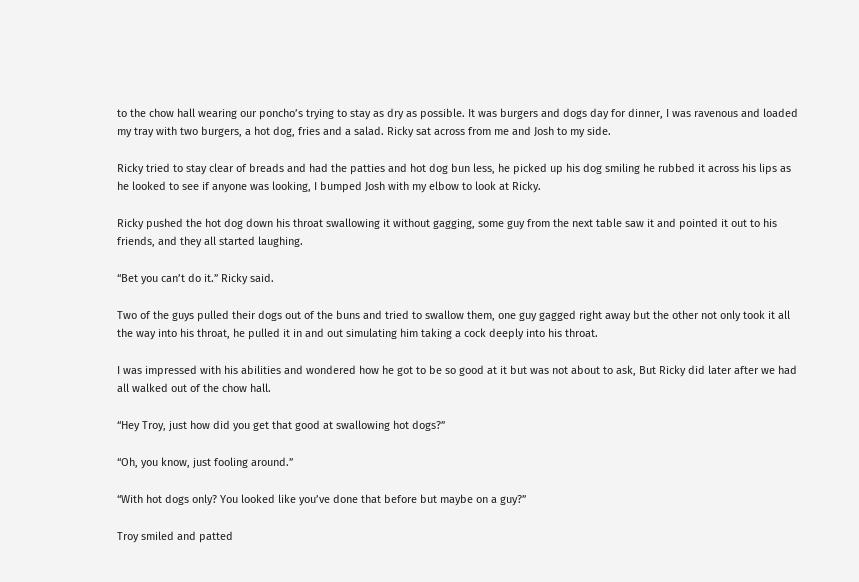to the chow hall wearing our poncho’s trying to stay as dry as possible. It was burgers and dogs day for dinner, I was ravenous and loaded my tray with two burgers, a hot dog, fries and a salad. Ricky sat across from me and Josh to my side.

Ricky tried to stay clear of breads and had the patties and hot dog bun less, he picked up his dog smiling he rubbed it across his lips as he looked to see if anyone was looking, I bumped Josh with my elbow to look at Ricky.

Ricky pushed the hot dog down his throat swallowing it without gagging, some guy from the next table saw it and pointed it out to his friends, and they all started laughing.

“Bet you can’t do it.” Ricky said.

Two of the guys pulled their dogs out of the buns and tried to swallow them, one guy gagged right away but the other not only took it all the way into his throat, he pulled it in and out simulating him taking a cock deeply into his throat.

I was impressed with his abilities and wondered how he got to be so good at it but was not about to ask, But Ricky did later after we had all walked out of the chow hall.

“Hey Troy, just how did you get that good at swallowing hot dogs?”

“Oh, you know, just fooling around.”

“With hot dogs only? You looked like you’ve done that before but maybe on a guy?”

Troy smiled and patted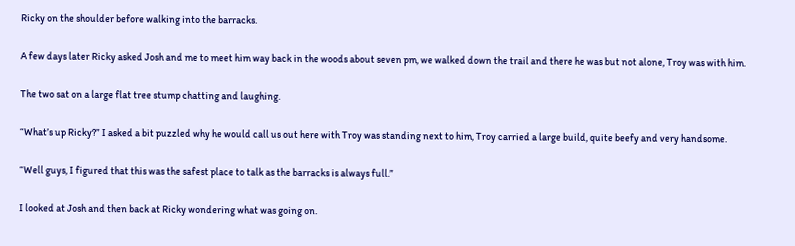Ricky on the shoulder before walking into the barracks.

A few days later Ricky asked Josh and me to meet him way back in the woods about seven pm, we walked down the trail and there he was but not alone, Troy was with him.

The two sat on a large flat tree stump chatting and laughing.

“What’s up Ricky?” I asked a bit puzzled why he would call us out here with Troy was standing next to him, Troy carried a large build, quite beefy and very handsome.

“Well guys, I figured that this was the safest place to talk as the barracks is always full.”

I looked at Josh and then back at Ricky wondering what was going on.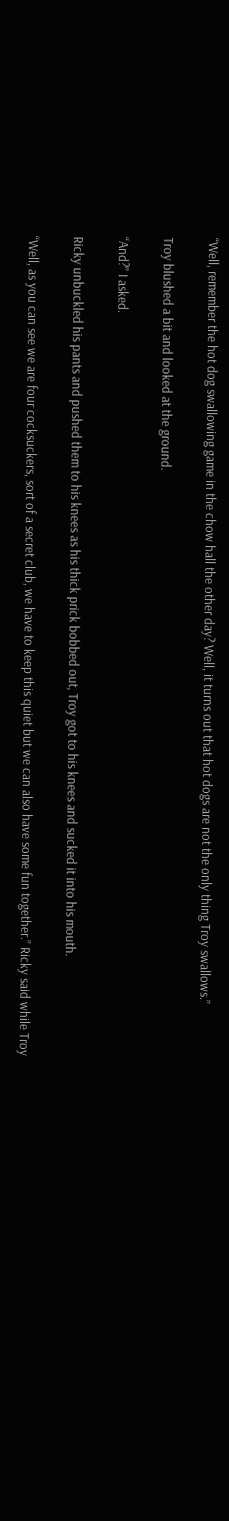“Well, remember the hot dog swallowing game in the chow hall the other day? Well, it turns out that hot dogs are not the only thing Troy swallows.”

Troy blushed a bit and looked at the ground.

“And?” I asked.

Ricky unbuckled his pants and pushed them to his knees as his thick prick bobbed out, Troy got to his knees and sucked it into his mouth.

“Well, as you can see we are four cocksuckers, sort of a secret club, we have to keep this quiet but we can also have some fun together.” Ricky said while Troy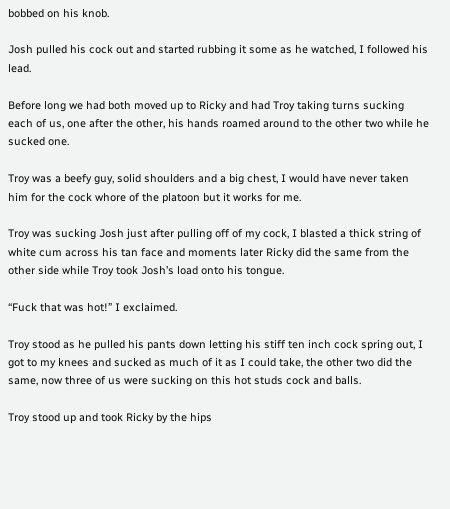bobbed on his knob.

Josh pulled his cock out and started rubbing it some as he watched, I followed his lead.

Before long we had both moved up to Ricky and had Troy taking turns sucking each of us, one after the other, his hands roamed around to the other two while he sucked one.

Troy was a beefy guy, solid shoulders and a big chest, I would have never taken him for the cock whore of the platoon but it works for me.

Troy was sucking Josh just after pulling off of my cock, I blasted a thick string of white cum across his tan face and moments later Ricky did the same from the other side while Troy took Josh’s load onto his tongue.

“Fuck that was hot!” I exclaimed.

Troy stood as he pulled his pants down letting his stiff ten inch cock spring out, I got to my knees and sucked as much of it as I could take, the other two did the same, now three of us were sucking on this hot studs cock and balls.

Troy stood up and took Ricky by the hips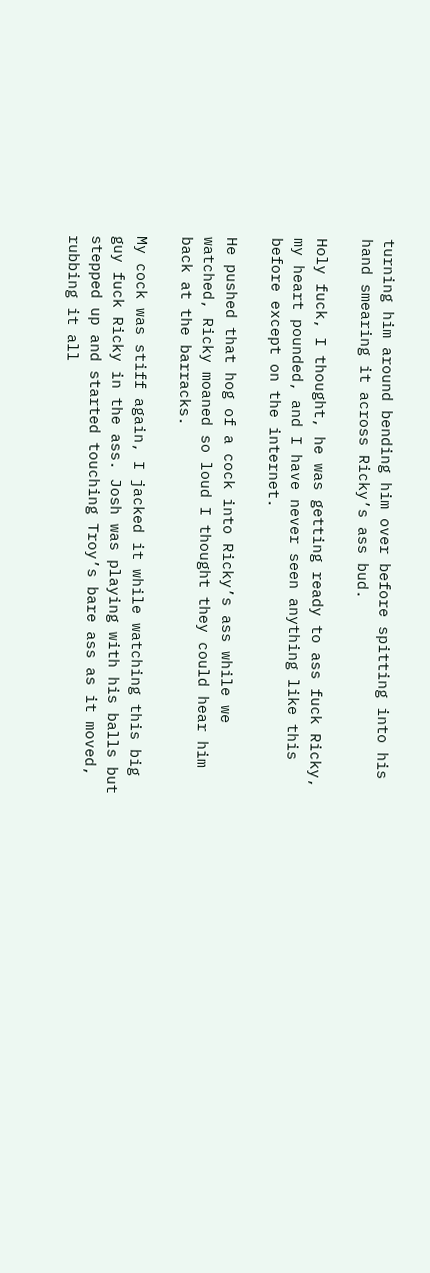turning him around bending him over before spitting into his hand smearing it across Ricky’s ass bud.

Holy fuck, I thought, he was getting ready to ass fuck Ricky, my heart pounded, and I have never seen anything like this before except on the internet.

He pushed that hog of a cock into Ricky’s ass while we watched, Ricky moaned so loud I thought they could hear him back at the barracks.

My cock was stiff again, I jacked it while watching this big guy fuck Ricky in the ass. Josh was playing with his balls but stepped up and started touching Troy’s bare ass as it moved, rubbing it all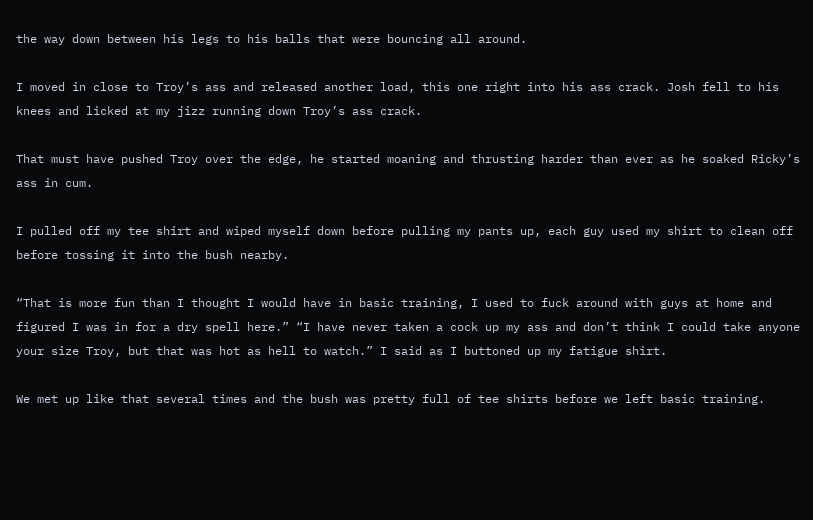the way down between his legs to his balls that were bouncing all around.

I moved in close to Troy’s ass and released another load, this one right into his ass crack. Josh fell to his knees and licked at my jizz running down Troy’s ass crack.

That must have pushed Troy over the edge, he started moaning and thrusting harder than ever as he soaked Ricky’s ass in cum.

I pulled off my tee shirt and wiped myself down before pulling my pants up, each guy used my shirt to clean off before tossing it into the bush nearby.

“That is more fun than I thought I would have in basic training, I used to fuck around with guys at home and figured I was in for a dry spell here.” “I have never taken a cock up my ass and don’t think I could take anyone your size Troy, but that was hot as hell to watch.” I said as I buttoned up my fatigue shirt.

We met up like that several times and the bush was pretty full of tee shirts before we left basic training.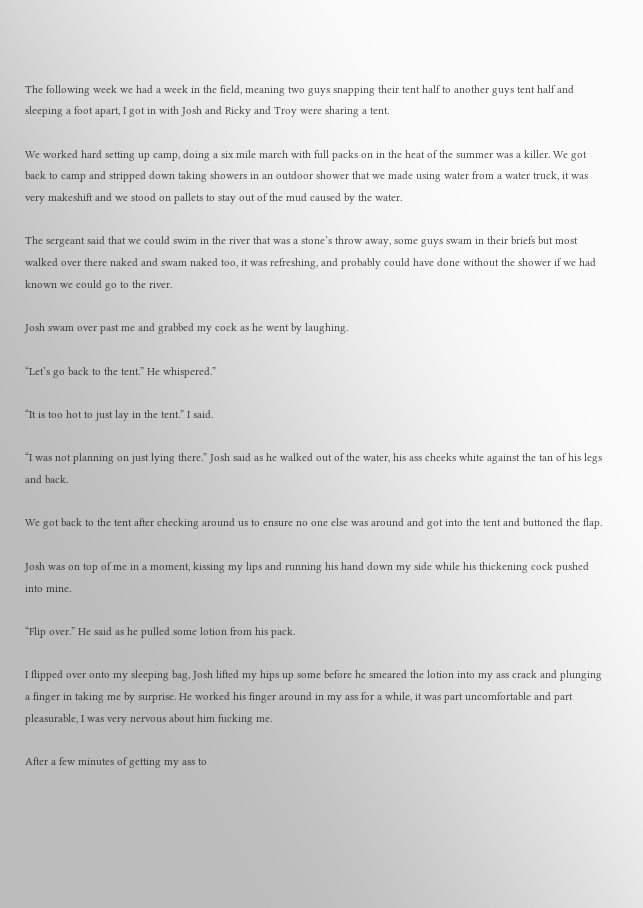The following week we had a week in the field, meaning two guys snapping their tent half to another guys tent half and sleeping a foot apart, I got in with Josh and Ricky and Troy were sharing a tent.

We worked hard setting up camp, doing a six mile march with full packs on in the heat of the summer was a killer. We got back to camp and stripped down taking showers in an outdoor shower that we made using water from a water truck, it was very makeshift and we stood on pallets to stay out of the mud caused by the water.

The sergeant said that we could swim in the river that was a stone’s throw away, some guys swam in their briefs but most walked over there naked and swam naked too, it was refreshing, and probably could have done without the shower if we had known we could go to the river.

Josh swam over past me and grabbed my cock as he went by laughing.

“Let’s go back to the tent.” He whispered.”

“It is too hot to just lay in the tent.” I said.

“I was not planning on just lying there.” Josh said as he walked out of the water, his ass cheeks white against the tan of his legs and back.

We got back to the tent after checking around us to ensure no one else was around and got into the tent and buttoned the flap.

Josh was on top of me in a moment, kissing my lips and running his hand down my side while his thickening cock pushed into mine.

“Flip over.” He said as he pulled some lotion from his pack.

I flipped over onto my sleeping bag, Josh lifted my hips up some before he smeared the lotion into my ass crack and plunging a finger in taking me by surprise. He worked his finger around in my ass for a while, it was part uncomfortable and part pleasurable, I was very nervous about him fucking me.

After a few minutes of getting my ass to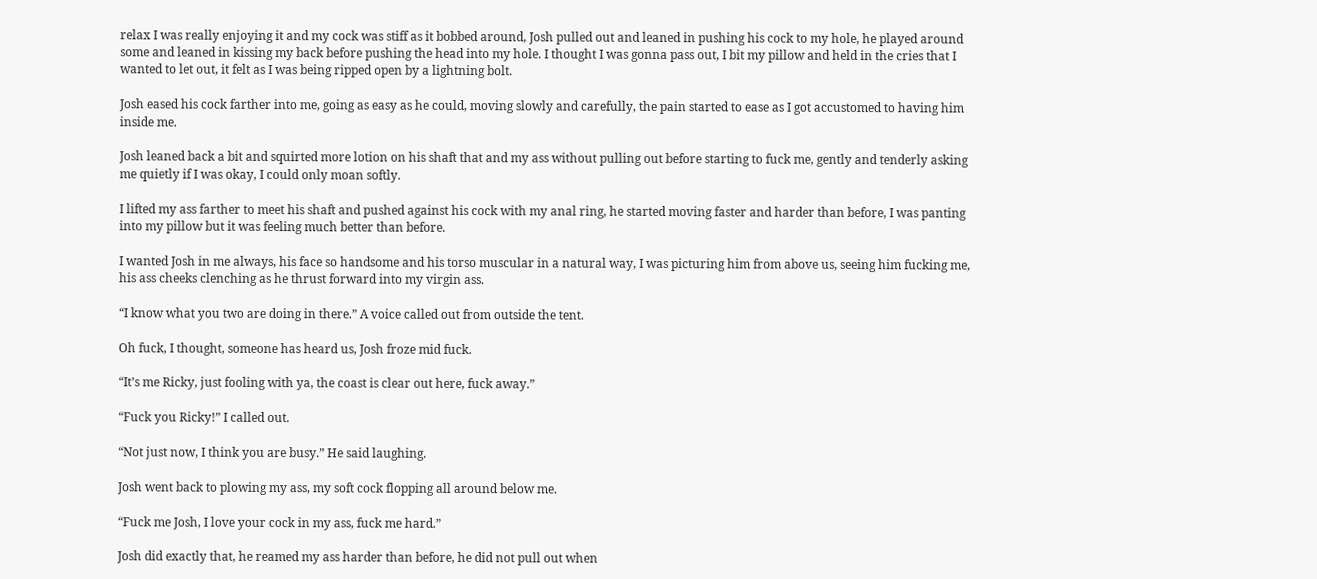relax I was really enjoying it and my cock was stiff as it bobbed around, Josh pulled out and leaned in pushing his cock to my hole, he played around some and leaned in kissing my back before pushing the head into my hole. I thought I was gonna pass out, I bit my pillow and held in the cries that I wanted to let out, it felt as I was being ripped open by a lightning bolt.

Josh eased his cock farther into me, going as easy as he could, moving slowly and carefully, the pain started to ease as I got accustomed to having him inside me.

Josh leaned back a bit and squirted more lotion on his shaft that and my ass without pulling out before starting to fuck me, gently and tenderly asking me quietly if I was okay, I could only moan softly.

I lifted my ass farther to meet his shaft and pushed against his cock with my anal ring, he started moving faster and harder than before, I was panting into my pillow but it was feeling much better than before.

I wanted Josh in me always, his face so handsome and his torso muscular in a natural way, I was picturing him from above us, seeing him fucking me, his ass cheeks clenching as he thrust forward into my virgin ass.

“I know what you two are doing in there.” A voice called out from outside the tent.

Oh fuck, I thought, someone has heard us, Josh froze mid fuck.

“It’s me Ricky, just fooling with ya, the coast is clear out here, fuck away.”

“Fuck you Ricky!” I called out.

“Not just now, I think you are busy.” He said laughing.

Josh went back to plowing my ass, my soft cock flopping all around below me.

“Fuck me Josh, I love your cock in my ass, fuck me hard.”

Josh did exactly that, he reamed my ass harder than before, he did not pull out when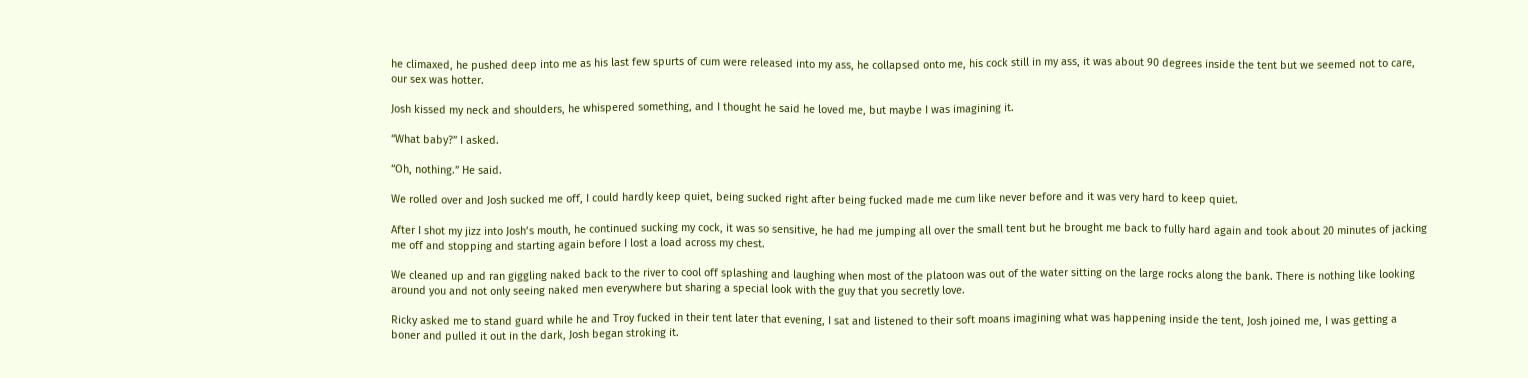he climaxed, he pushed deep into me as his last few spurts of cum were released into my ass, he collapsed onto me, his cock still in my ass, it was about 90 degrees inside the tent but we seemed not to care, our sex was hotter.

Josh kissed my neck and shoulders, he whispered something, and I thought he said he loved me, but maybe I was imagining it.

“What baby?” I asked.

“Oh, nothing.” He said.

We rolled over and Josh sucked me off, I could hardly keep quiet, being sucked right after being fucked made me cum like never before and it was very hard to keep quiet.

After I shot my jizz into Josh’s mouth, he continued sucking my cock, it was so sensitive, he had me jumping all over the small tent but he brought me back to fully hard again and took about 20 minutes of jacking me off and stopping and starting again before I lost a load across my chest.

We cleaned up and ran giggling naked back to the river to cool off splashing and laughing when most of the platoon was out of the water sitting on the large rocks along the bank. There is nothing like looking around you and not only seeing naked men everywhere but sharing a special look with the guy that you secretly love.

Ricky asked me to stand guard while he and Troy fucked in their tent later that evening, I sat and listened to their soft moans imagining what was happening inside the tent, Josh joined me, I was getting a boner and pulled it out in the dark, Josh began stroking it.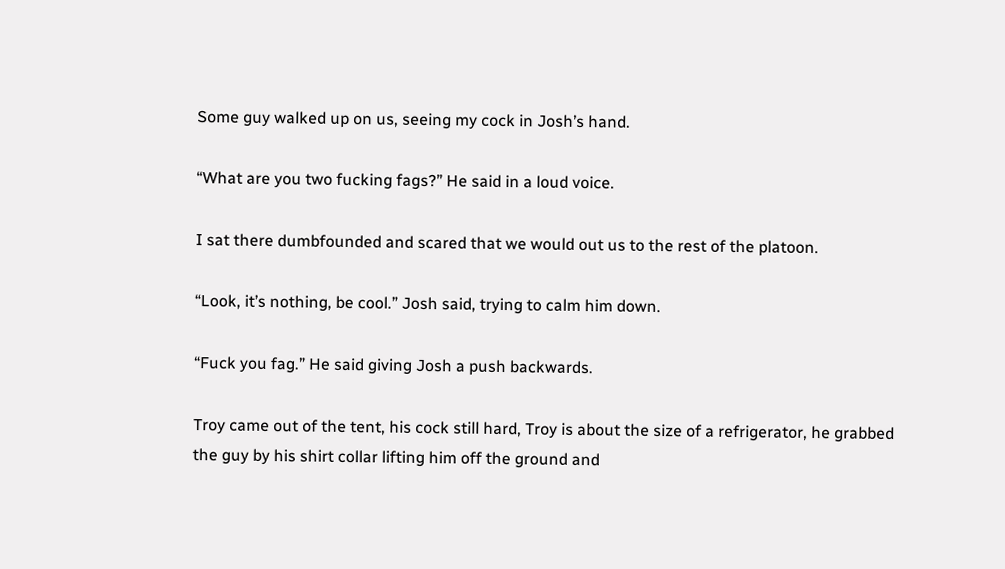Some guy walked up on us, seeing my cock in Josh’s hand.

“What are you two fucking fags?” He said in a loud voice.

I sat there dumbfounded and scared that we would out us to the rest of the platoon.

“Look, it’s nothing, be cool.” Josh said, trying to calm him down.

“Fuck you fag.” He said giving Josh a push backwards.

Troy came out of the tent, his cock still hard, Troy is about the size of a refrigerator, he grabbed the guy by his shirt collar lifting him off the ground and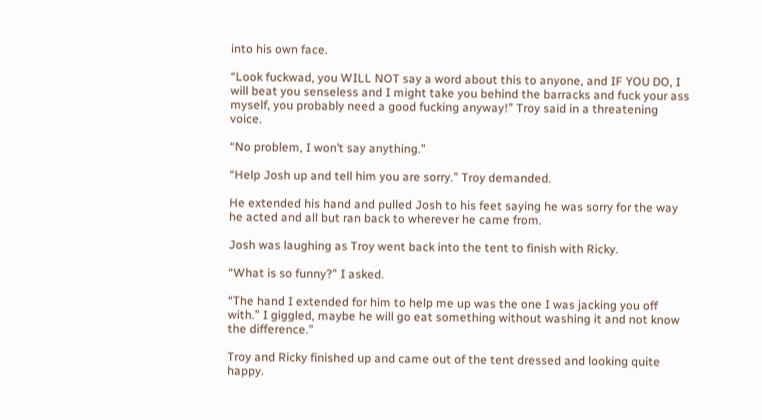into his own face.

“Look fuckwad, you WILL NOT say a word about this to anyone, and IF YOU DO, I will beat you senseless and I might take you behind the barracks and fuck your ass myself, you probably need a good fucking anyway!” Troy said in a threatening voice.

“No problem, I won’t say anything.”

“Help Josh up and tell him you are sorry.” Troy demanded.

He extended his hand and pulled Josh to his feet saying he was sorry for the way he acted and all but ran back to wherever he came from.

Josh was laughing as Troy went back into the tent to finish with Ricky.

“What is so funny?” I asked.

“The hand I extended for him to help me up was the one I was jacking you off with.” I giggled, maybe he will go eat something without washing it and not know the difference.”

Troy and Ricky finished up and came out of the tent dressed and looking quite happy.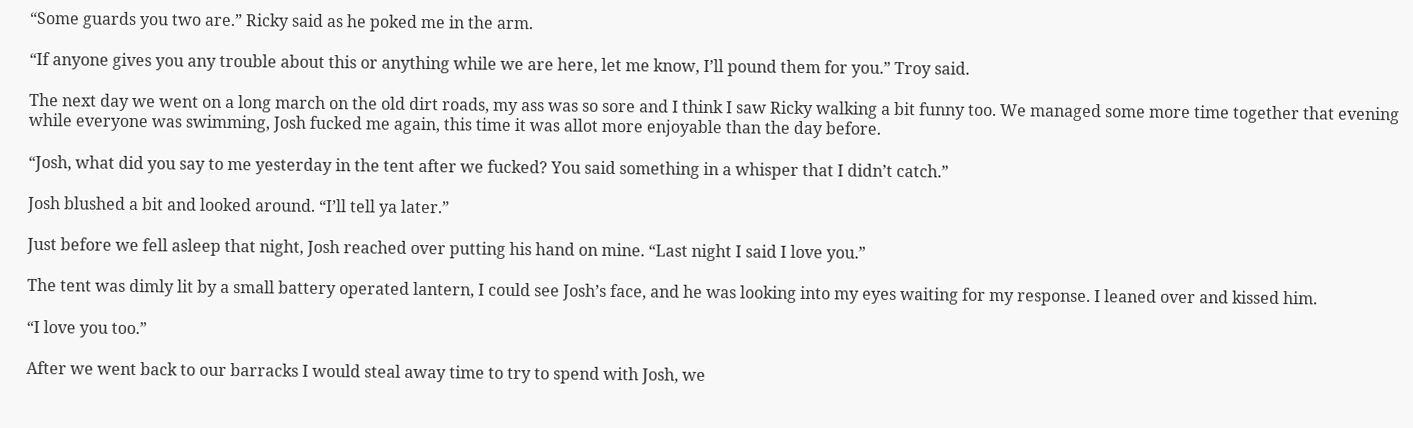“Some guards you two are.” Ricky said as he poked me in the arm.

“If anyone gives you any trouble about this or anything while we are here, let me know, I’ll pound them for you.” Troy said.

The next day we went on a long march on the old dirt roads, my ass was so sore and I think I saw Ricky walking a bit funny too. We managed some more time together that evening while everyone was swimming, Josh fucked me again, this time it was allot more enjoyable than the day before.

“Josh, what did you say to me yesterday in the tent after we fucked? You said something in a whisper that I didn’t catch.”

Josh blushed a bit and looked around. “I’ll tell ya later.”

Just before we fell asleep that night, Josh reached over putting his hand on mine. “Last night I said I love you.”

The tent was dimly lit by a small battery operated lantern, I could see Josh’s face, and he was looking into my eyes waiting for my response. I leaned over and kissed him.

“I love you too.”

After we went back to our barracks I would steal away time to try to spend with Josh, we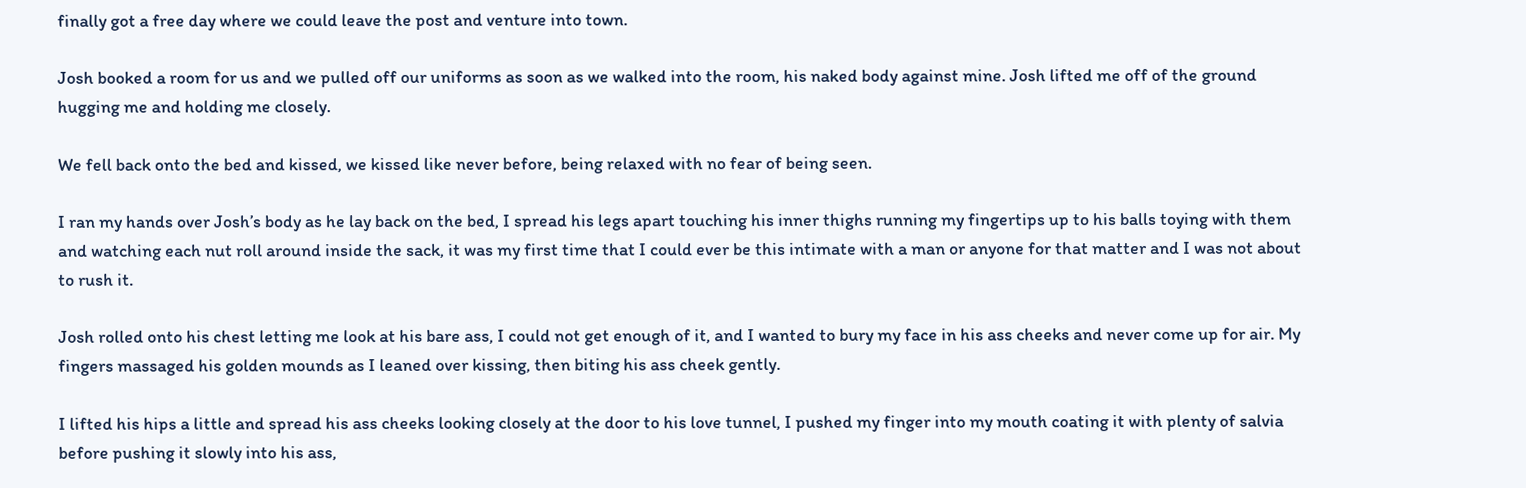finally got a free day where we could leave the post and venture into town.

Josh booked a room for us and we pulled off our uniforms as soon as we walked into the room, his naked body against mine. Josh lifted me off of the ground hugging me and holding me closely.

We fell back onto the bed and kissed, we kissed like never before, being relaxed with no fear of being seen.

I ran my hands over Josh’s body as he lay back on the bed, I spread his legs apart touching his inner thighs running my fingertips up to his balls toying with them and watching each nut roll around inside the sack, it was my first time that I could ever be this intimate with a man or anyone for that matter and I was not about to rush it.

Josh rolled onto his chest letting me look at his bare ass, I could not get enough of it, and I wanted to bury my face in his ass cheeks and never come up for air. My fingers massaged his golden mounds as I leaned over kissing, then biting his ass cheek gently.

I lifted his hips a little and spread his ass cheeks looking closely at the door to his love tunnel, I pushed my finger into my mouth coating it with plenty of salvia before pushing it slowly into his ass,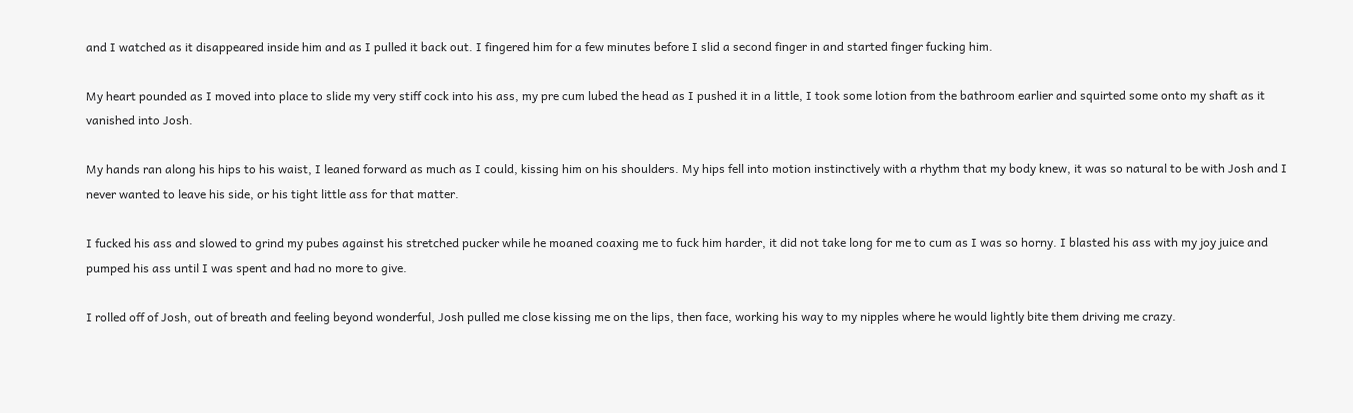and I watched as it disappeared inside him and as I pulled it back out. I fingered him for a few minutes before I slid a second finger in and started finger fucking him.

My heart pounded as I moved into place to slide my very stiff cock into his ass, my pre cum lubed the head as I pushed it in a little, I took some lotion from the bathroom earlier and squirted some onto my shaft as it vanished into Josh.

My hands ran along his hips to his waist, I leaned forward as much as I could, kissing him on his shoulders. My hips fell into motion instinctively with a rhythm that my body knew, it was so natural to be with Josh and I never wanted to leave his side, or his tight little ass for that matter.

I fucked his ass and slowed to grind my pubes against his stretched pucker while he moaned coaxing me to fuck him harder, it did not take long for me to cum as I was so horny. I blasted his ass with my joy juice and pumped his ass until I was spent and had no more to give.

I rolled off of Josh, out of breath and feeling beyond wonderful, Josh pulled me close kissing me on the lips, then face, working his way to my nipples where he would lightly bite them driving me crazy.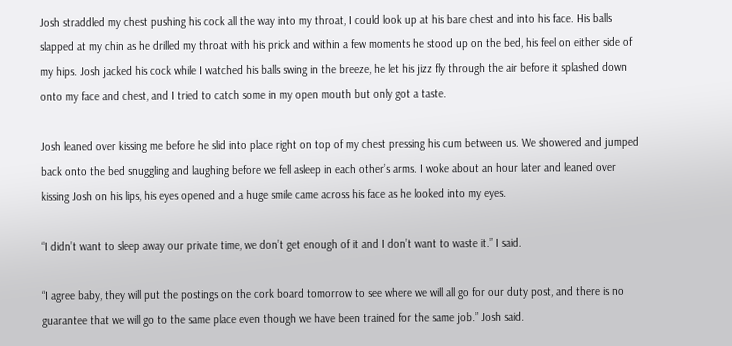Josh straddled my chest pushing his cock all the way into my throat, I could look up at his bare chest and into his face. His balls slapped at my chin as he drilled my throat with his prick and within a few moments he stood up on the bed, his feel on either side of my hips. Josh jacked his cock while I watched his balls swing in the breeze, he let his jizz fly through the air before it splashed down onto my face and chest, and I tried to catch some in my open mouth but only got a taste.

Josh leaned over kissing me before he slid into place right on top of my chest pressing his cum between us. We showered and jumped back onto the bed snuggling and laughing before we fell asleep in each other’s arms. I woke about an hour later and leaned over kissing Josh on his lips, his eyes opened and a huge smile came across his face as he looked into my eyes.

“I didn’t want to sleep away our private time, we don’t get enough of it and I don’t want to waste it.” I said.

“I agree baby, they will put the postings on the cork board tomorrow to see where we will all go for our duty post, and there is no guarantee that we will go to the same place even though we have been trained for the same job.” Josh said.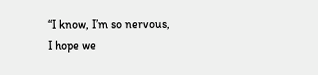“I know, I’m so nervous, I hope we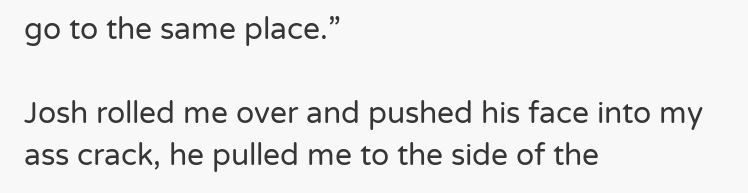go to the same place.”

Josh rolled me over and pushed his face into my ass crack, he pulled me to the side of the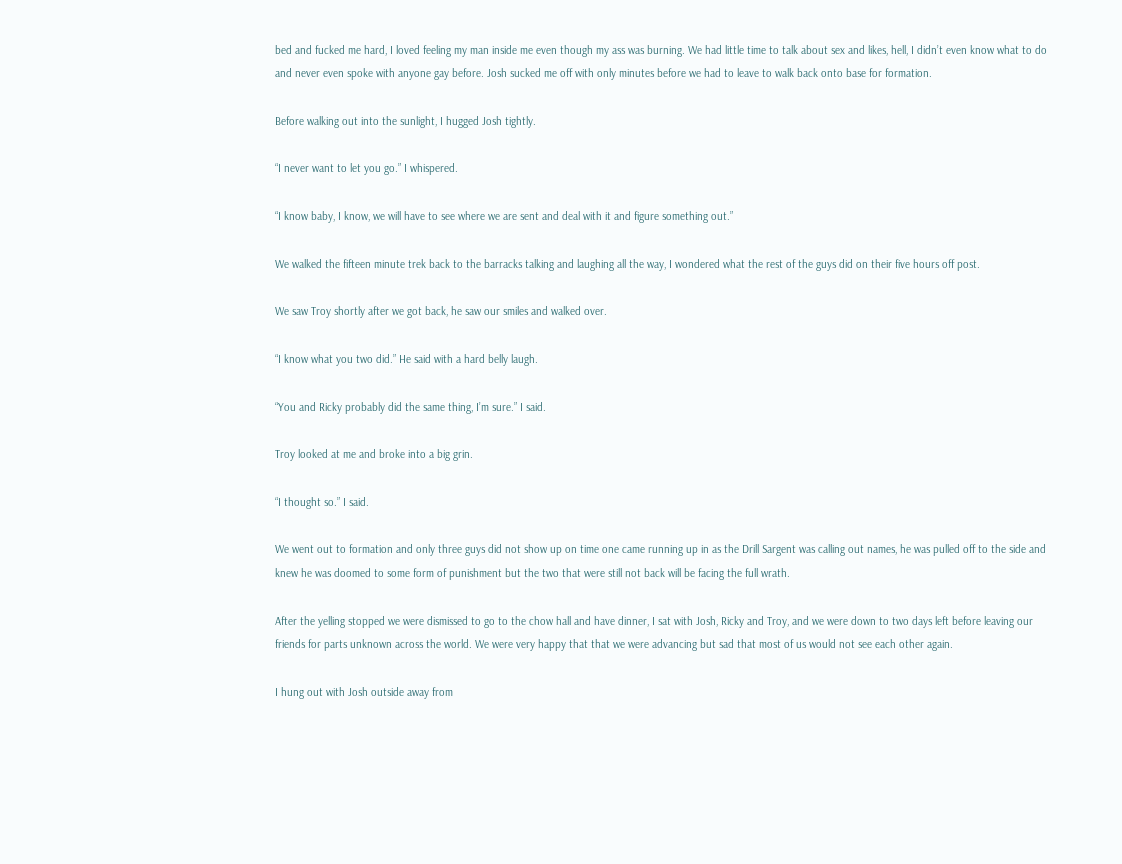bed and fucked me hard, I loved feeling my man inside me even though my ass was burning. We had little time to talk about sex and likes, hell, I didn’t even know what to do and never even spoke with anyone gay before. Josh sucked me off with only minutes before we had to leave to walk back onto base for formation.

Before walking out into the sunlight, I hugged Josh tightly.

“I never want to let you go.” I whispered.

“I know baby, I know, we will have to see where we are sent and deal with it and figure something out.”

We walked the fifteen minute trek back to the barracks talking and laughing all the way, I wondered what the rest of the guys did on their five hours off post.

We saw Troy shortly after we got back, he saw our smiles and walked over.

“I know what you two did.” He said with a hard belly laugh.

“You and Ricky probably did the same thing, I’m sure.” I said.

Troy looked at me and broke into a big grin.

“I thought so.” I said.

We went out to formation and only three guys did not show up on time one came running up in as the Drill Sargent was calling out names, he was pulled off to the side and knew he was doomed to some form of punishment but the two that were still not back will be facing the full wrath.

After the yelling stopped we were dismissed to go to the chow hall and have dinner, I sat with Josh, Ricky and Troy, and we were down to two days left before leaving our friends for parts unknown across the world. We were very happy that that we were advancing but sad that most of us would not see each other again.

I hung out with Josh outside away from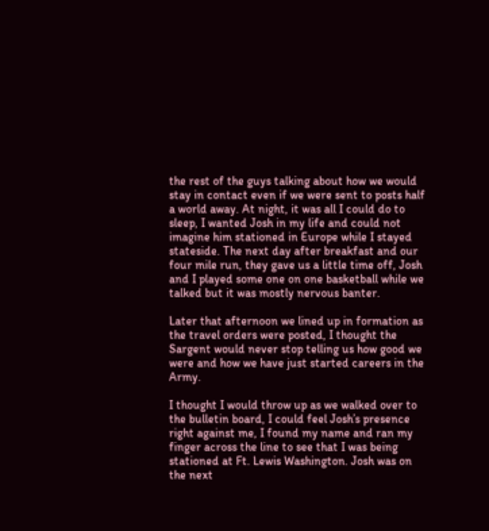the rest of the guys talking about how we would stay in contact even if we were sent to posts half a world away. At night, it was all I could do to sleep, I wanted Josh in my life and could not imagine him stationed in Europe while I stayed stateside. The next day after breakfast and our four mile run, they gave us a little time off, Josh and I played some one on one basketball while we talked but it was mostly nervous banter.

Later that afternoon we lined up in formation as the travel orders were posted, I thought the Sargent would never stop telling us how good we were and how we have just started careers in the Army.

I thought I would throw up as we walked over to the bulletin board, I could feel Josh’s presence right against me, I found my name and ran my finger across the line to see that I was being stationed at Ft. Lewis Washington. Josh was on the next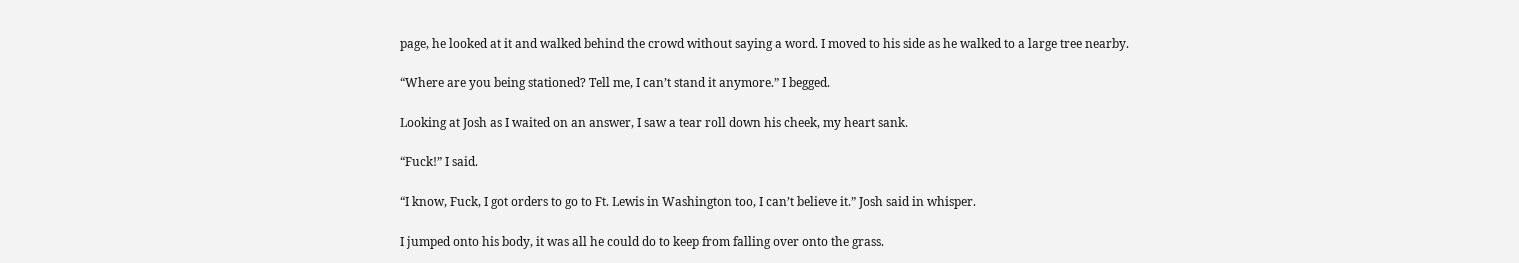page, he looked at it and walked behind the crowd without saying a word. I moved to his side as he walked to a large tree nearby.

“Where are you being stationed? Tell me, I can’t stand it anymore.” I begged.

Looking at Josh as I waited on an answer, I saw a tear roll down his cheek, my heart sank.

“Fuck!” I said.

“I know, Fuck, I got orders to go to Ft. Lewis in Washington too, I can’t believe it.” Josh said in whisper.

I jumped onto his body, it was all he could do to keep from falling over onto the grass.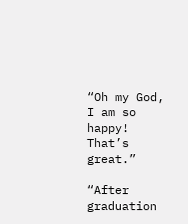“Oh my God, I am so happy! That’s great.”

“After graduation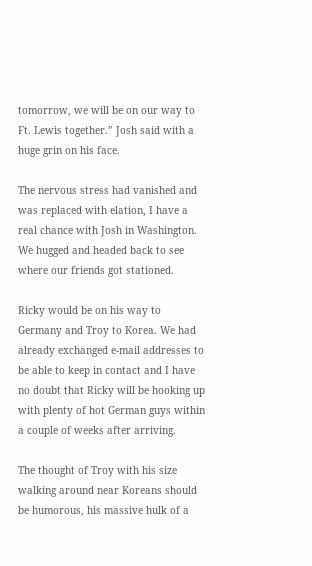tomorrow, we will be on our way to Ft. Lewis together.” Josh said with a huge grin on his face.

The nervous stress had vanished and was replaced with elation, I have a real chance with Josh in Washington. We hugged and headed back to see where our friends got stationed.

Ricky would be on his way to Germany and Troy to Korea. We had already exchanged e-mail addresses to be able to keep in contact and I have no doubt that Ricky will be hooking up with plenty of hot German guys within a couple of weeks after arriving.

The thought of Troy with his size walking around near Koreans should be humorous, his massive hulk of a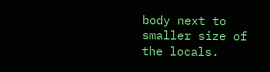body next to smaller size of the locals.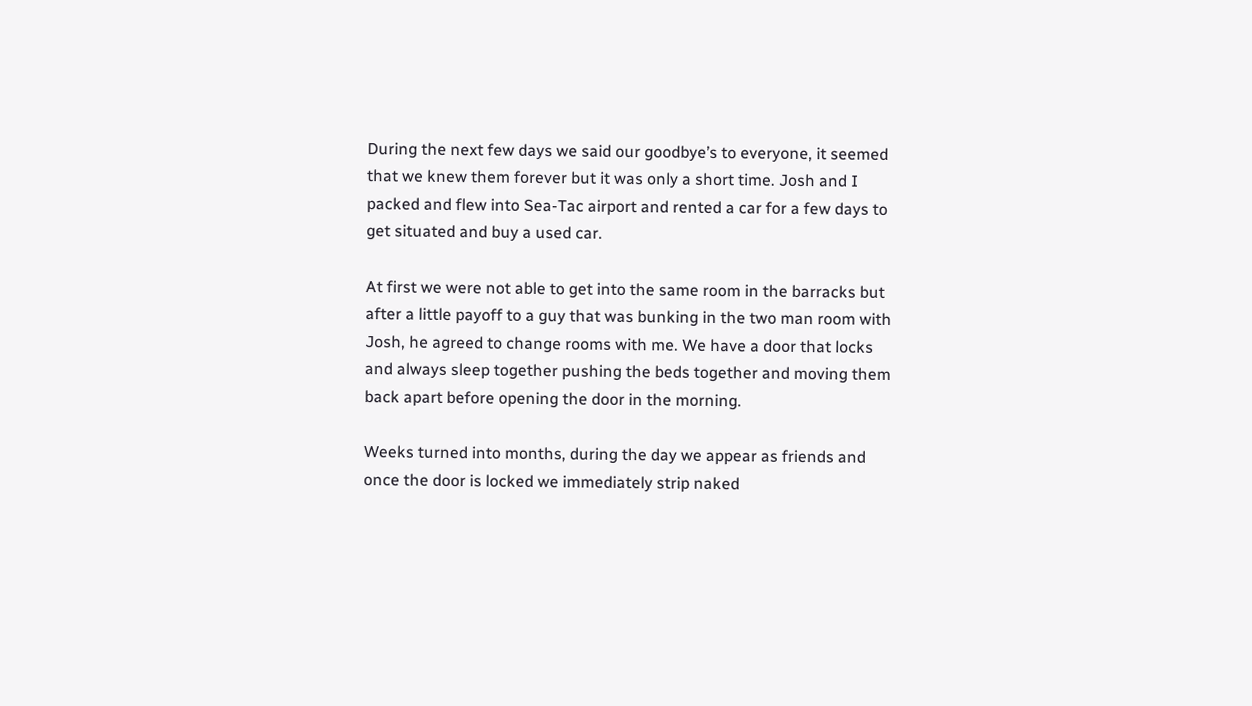During the next few days we said our goodbye’s to everyone, it seemed that we knew them forever but it was only a short time. Josh and I packed and flew into Sea-Tac airport and rented a car for a few days to get situated and buy a used car.

At first we were not able to get into the same room in the barracks but after a little payoff to a guy that was bunking in the two man room with Josh, he agreed to change rooms with me. We have a door that locks and always sleep together pushing the beds together and moving them back apart before opening the door in the morning.

Weeks turned into months, during the day we appear as friends and once the door is locked we immediately strip naked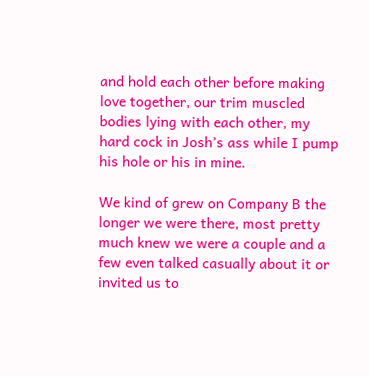and hold each other before making love together, our trim muscled bodies lying with each other, my hard cock in Josh’s ass while I pump his hole or his in mine.

We kind of grew on Company B the longer we were there, most pretty much knew we were a couple and a few even talked casually about it or invited us to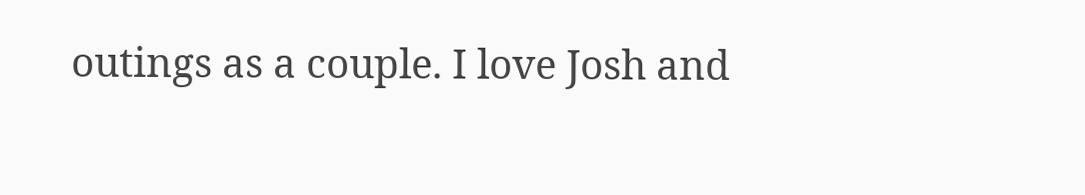outings as a couple. I love Josh and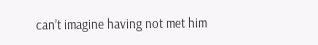can’t imagine having not met him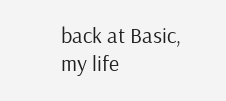back at Basic, my life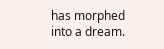has morphed into a dream.